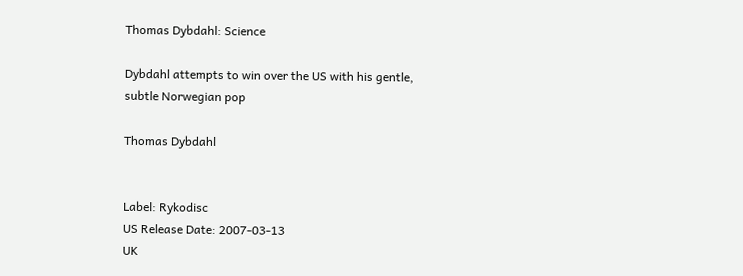Thomas Dybdahl: Science

Dybdahl attempts to win over the US with his gentle, subtle Norwegian pop

Thomas Dybdahl


Label: Rykodisc
US Release Date: 2007-03-13
UK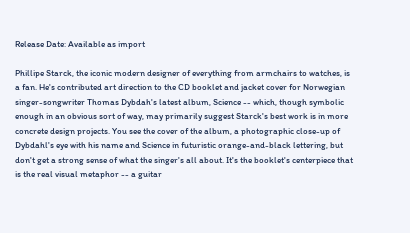Release Date: Available as import

Phillipe Starck, the iconic modern designer of everything from armchairs to watches, is a fan. He's contributed art direction to the CD booklet and jacket cover for Norwegian singer-songwriter Thomas Dybdah's latest album, Science -- which, though symbolic enough in an obvious sort of way, may primarily suggest Starck's best work is in more concrete design projects. You see the cover of the album, a photographic close-up of Dybdahl's eye with his name and Science in futuristic orange-and-black lettering, but don't get a strong sense of what the singer's all about. It's the booklet's centerpiece that is the real visual metaphor -- a guitar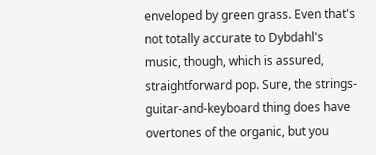enveloped by green grass. Even that's not totally accurate to Dybdahl's music, though, which is assured, straightforward pop. Sure, the strings-guitar-and-keyboard thing does have overtones of the organic, but you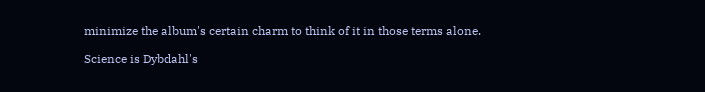minimize the album's certain charm to think of it in those terms alone.

Science is Dybdahl's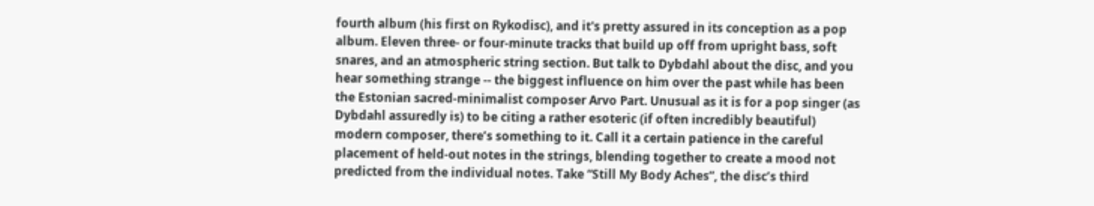fourth album (his first on Rykodisc), and it's pretty assured in its conception as a pop album. Eleven three- or four-minute tracks that build up off from upright bass, soft snares, and an atmospheric string section. But talk to Dybdahl about the disc, and you hear something strange -- the biggest influence on him over the past while has been the Estonian sacred-minimalist composer Arvo Part. Unusual as it is for a pop singer (as Dybdahl assuredly is) to be citing a rather esoteric (if often incredibly beautiful) modern composer, there’s something to it. Call it a certain patience in the careful placement of held-out notes in the strings, blending together to create a mood not predicted from the individual notes. Take “Still My Body Aches”, the disc’s third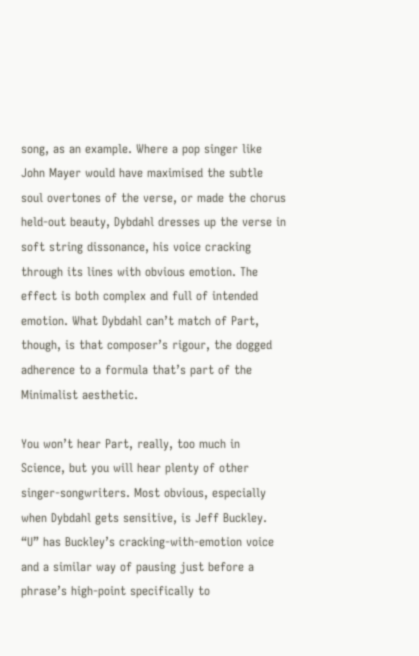song, as an example. Where a pop singer like John Mayer would have maximised the subtle soul overtones of the verse, or made the chorus held-out beauty, Dybdahl dresses up the verse in soft string dissonance, his voice cracking through its lines with obvious emotion. The effect is both complex and full of intended emotion. What Dybdahl can’t match of Part, though, is that composer’s rigour, the dogged adherence to a formula that’s part of the Minimalist aesthetic.

You won’t hear Part, really, too much in Science, but you will hear plenty of other singer-songwriters. Most obvious, especially when Dybdahl gets sensitive, is Jeff Buckley. “U” has Buckley’s cracking-with-emotion voice and a similar way of pausing just before a phrase’s high-point specifically to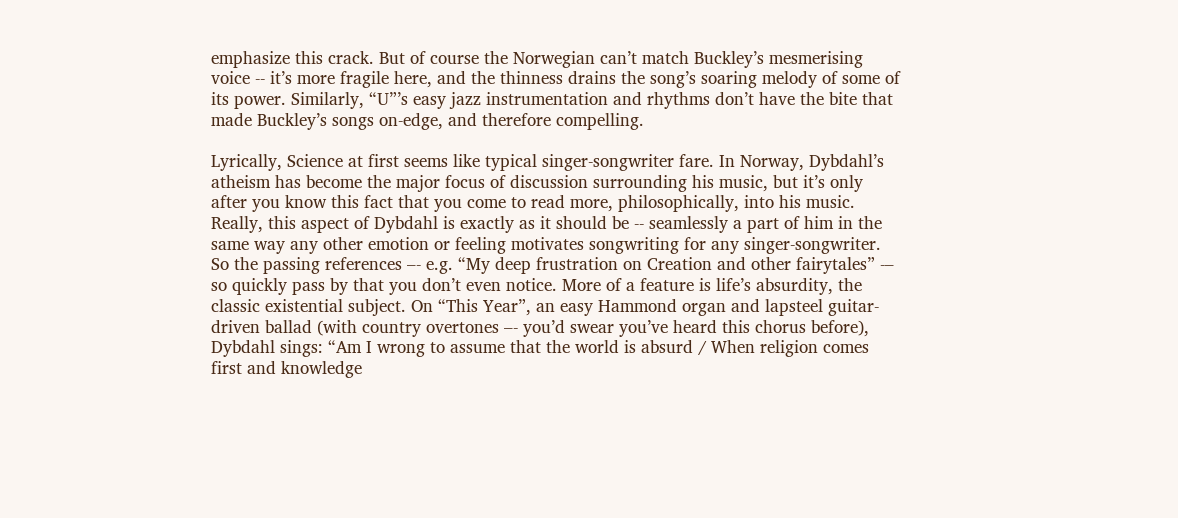emphasize this crack. But of course the Norwegian can’t match Buckley’s mesmerising voice -- it’s more fragile here, and the thinness drains the song’s soaring melody of some of its power. Similarly, “U”’s easy jazz instrumentation and rhythms don’t have the bite that made Buckley’s songs on-edge, and therefore compelling.

Lyrically, Science at first seems like typical singer-songwriter fare. In Norway, Dybdahl’s atheism has become the major focus of discussion surrounding his music, but it’s only after you know this fact that you come to read more, philosophically, into his music. Really, this aspect of Dybdahl is exactly as it should be -- seamlessly a part of him in the same way any other emotion or feeling motivates songwriting for any singer-songwriter. So the passing references –- e.g. “My deep frustration on Creation and other fairytales” -– so quickly pass by that you don’t even notice. More of a feature is life’s absurdity, the classic existential subject. On “This Year”, an easy Hammond organ and lapsteel guitar-driven ballad (with country overtones –- you’d swear you’ve heard this chorus before), Dybdahl sings: “Am I wrong to assume that the world is absurd / When religion comes first and knowledge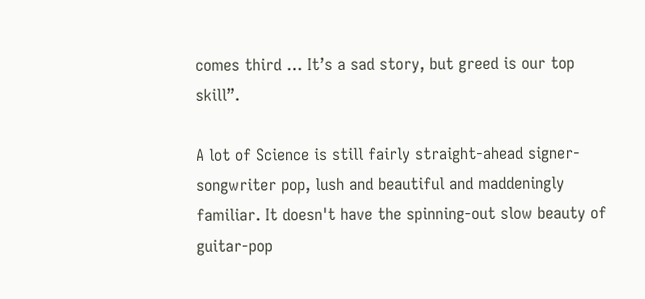comes third … It’s a sad story, but greed is our top skill”.

A lot of Science is still fairly straight-ahead signer-songwriter pop, lush and beautiful and maddeningly familiar. It doesn't have the spinning-out slow beauty of guitar-pop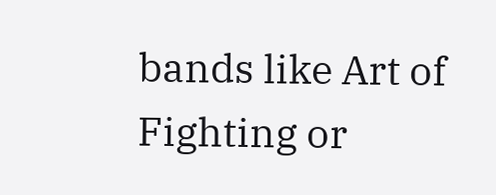bands like Art of Fighting or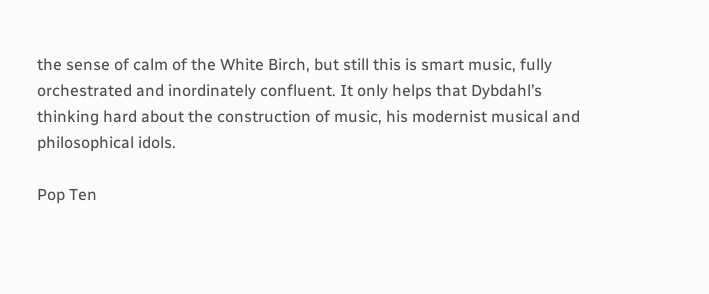the sense of calm of the White Birch, but still this is smart music, fully orchestrated and inordinately confluent. It only helps that Dybdahl’s thinking hard about the construction of music, his modernist musical and philosophical idols.

Pop Ten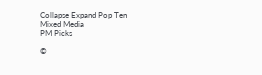Collapse Expand Pop Ten
Mixed Media
PM Picks

©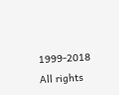1999-2018 All rights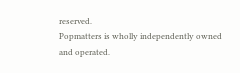reserved.
Popmatters is wholly independently owned and operated.